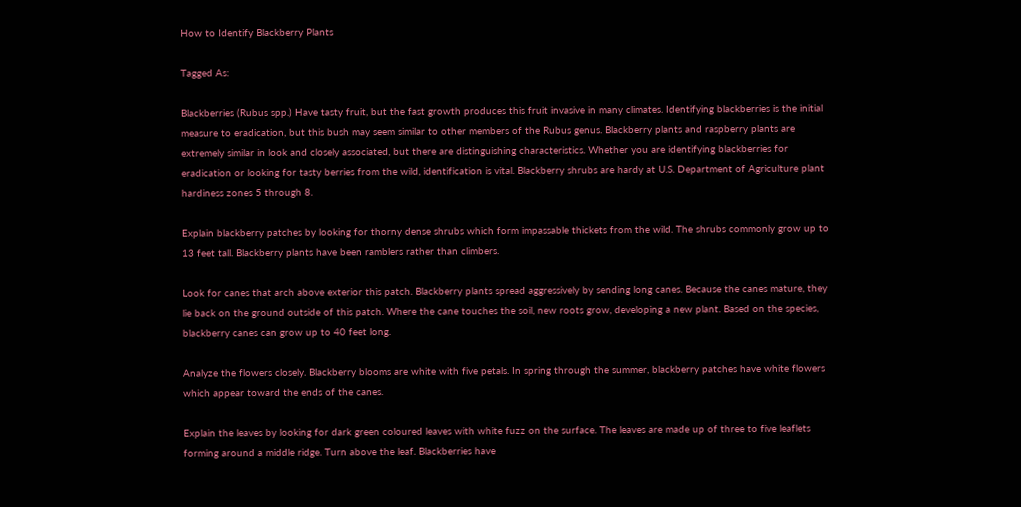How to Identify Blackberry Plants

Tagged As:

Blackberries (Rubus spp.) Have tasty fruit, but the fast growth produces this fruit invasive in many climates. Identifying blackberries is the initial measure to eradication, but this bush may seem similar to other members of the Rubus genus. Blackberry plants and raspberry plants are extremely similar in look and closely associated, but there are distinguishing characteristics. Whether you are identifying blackberries for eradication or looking for tasty berries from the wild, identification is vital. Blackberry shrubs are hardy at U.S. Department of Agriculture plant hardiness zones 5 through 8.

Explain blackberry patches by looking for thorny dense shrubs which form impassable thickets from the wild. The shrubs commonly grow up to 13 feet tall. Blackberry plants have been ramblers rather than climbers.

Look for canes that arch above exterior this patch. Blackberry plants spread aggressively by sending long canes. Because the canes mature, they lie back on the ground outside of this patch. Where the cane touches the soil, new roots grow, developing a new plant. Based on the species, blackberry canes can grow up to 40 feet long.

Analyze the flowers closely. Blackberry blooms are white with five petals. In spring through the summer, blackberry patches have white flowers which appear toward the ends of the canes.

Explain the leaves by looking for dark green coloured leaves with white fuzz on the surface. The leaves are made up of three to five leaflets forming around a middle ridge. Turn above the leaf. Blackberries have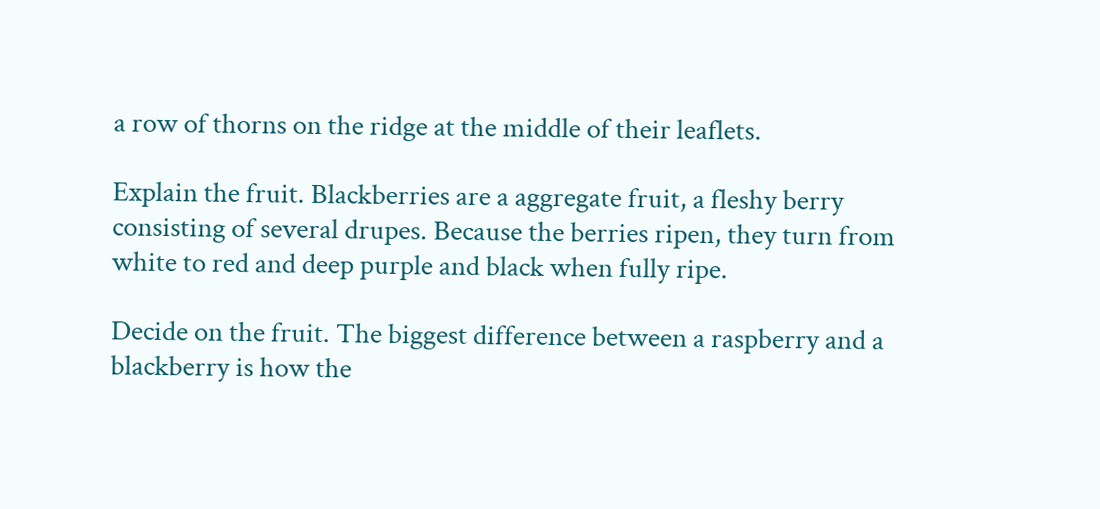a row of thorns on the ridge at the middle of their leaflets.

Explain the fruit. Blackberries are a aggregate fruit, a fleshy berry consisting of several drupes. Because the berries ripen, they turn from white to red and deep purple and black when fully ripe.

Decide on the fruit. The biggest difference between a raspberry and a blackberry is how the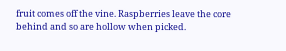fruit comes off the vine. Raspberries leave the core behind and so are hollow when picked.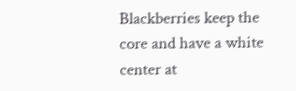Blackberries keep the core and have a white center at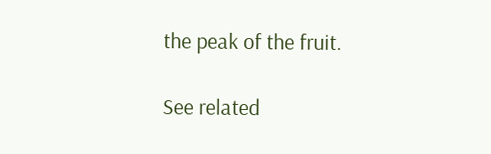the peak of the fruit.

See related